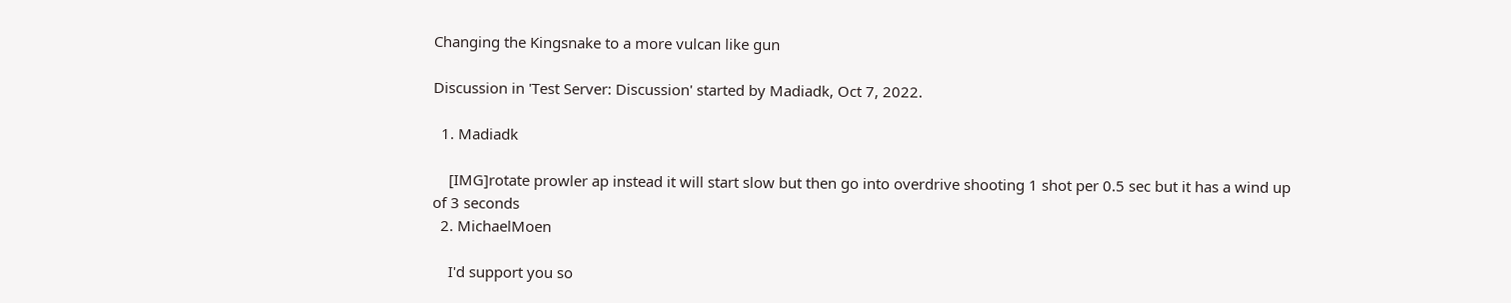Changing the Kingsnake to a more vulcan like gun

Discussion in 'Test Server: Discussion' started by Madiadk, Oct 7, 2022.

  1. Madiadk

    [IMG]rotate prowler ap instead it will start slow but then go into overdrive shooting 1 shot per 0.5 sec but it has a wind up of 3 seconds
  2. MichaelMoen

    I'd support you so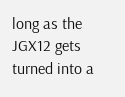long as the JGX12 gets turned into a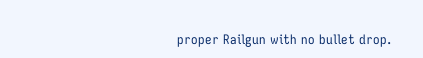proper Railgun with no bullet drop.